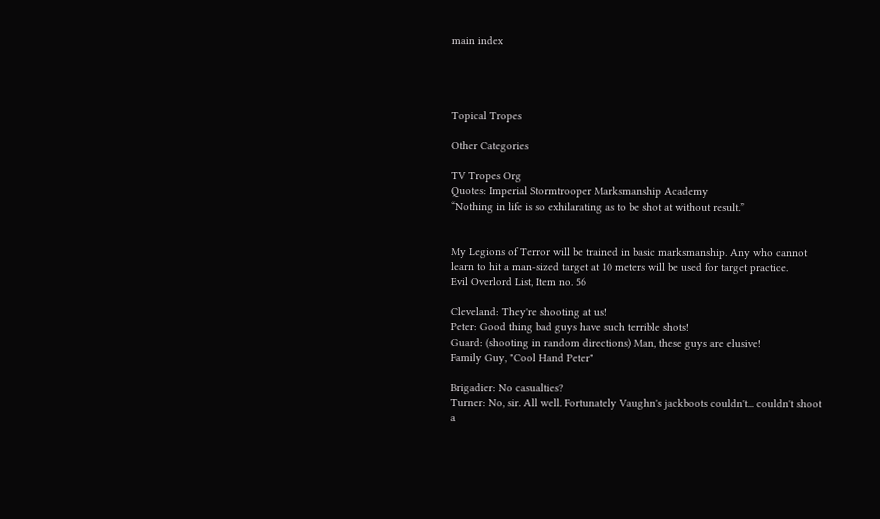main index




Topical Tropes

Other Categories

TV Tropes Org
Quotes: Imperial Stormtrooper Marksmanship Academy
“Nothing in life is so exhilarating as to be shot at without result.”


My Legions of Terror will be trained in basic marksmanship. Any who cannot learn to hit a man-sized target at 10 meters will be used for target practice.
Evil Overlord List, Item no. 56

Cleveland: They're shooting at us!
Peter: Good thing bad guys have such terrible shots!
Guard: (shooting in random directions) Man, these guys are elusive!
Family Guy, "Cool Hand Peter"

Brigadier: No casualties?
Turner: No, sir. All well. Fortunately Vaughn's jackboots couldn't... couldn't shoot a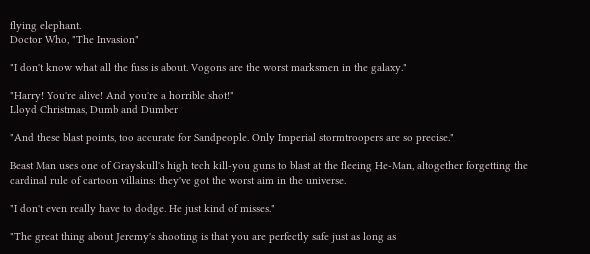flying elephant.
Doctor Who, "The Invasion"

"I don't know what all the fuss is about. Vogons are the worst marksmen in the galaxy."

"Harry! You're alive! And you're a horrible shot!"
Lloyd Christmas, Dumb and Dumber

"And these blast points, too accurate for Sandpeople. Only Imperial stormtroopers are so precise."

Beast Man uses one of Grayskull's high tech kill-you guns to blast at the fleeing He-Man, altogether forgetting the cardinal rule of cartoon villains: they've got the worst aim in the universe.

"I don't even really have to dodge. He just kind of misses."

"The great thing about Jeremy's shooting is that you are perfectly safe just as long as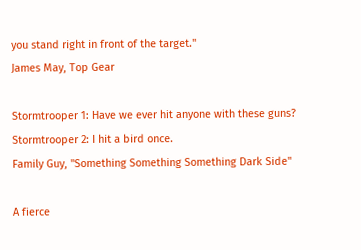you stand right in front of the target."
James May, Top Gear

Stormtrooper 1: Have we ever hit anyone with these guns?
Stormtrooper 2: I hit a bird once.
Family Guy, "Something Something Something Dark Side"

A fierce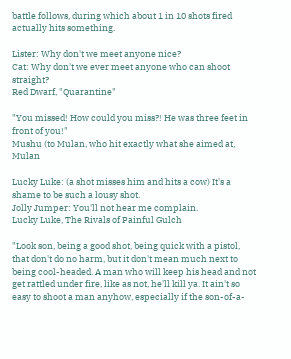battle follows, during which about 1 in 10 shots fired actually hits something.

Lister: Why don't we meet anyone nice?
Cat: Why don't we ever meet anyone who can shoot straight?
Red Dwarf, "Quarantine"

"You missed! How could you miss?! He was three feet in front of you!"
Mushu (to Mulan, who hit exactly what she aimed at, Mulan

Lucky Luke: (a shot misses him and hits a cow) It's a shame to be such a lousy shot.
Jolly Jumper: You'll not hear me complain.
Lucky Luke, The Rivals of Painful Gulch

"Look son, being a good shot, being quick with a pistol, that don't do no harm, but it don't mean much next to being cool-headed. A man who will keep his head and not get rattled under fire, like as not, he'll kill ya. It ain't so easy to shoot a man anyhow, especially if the son-of-a-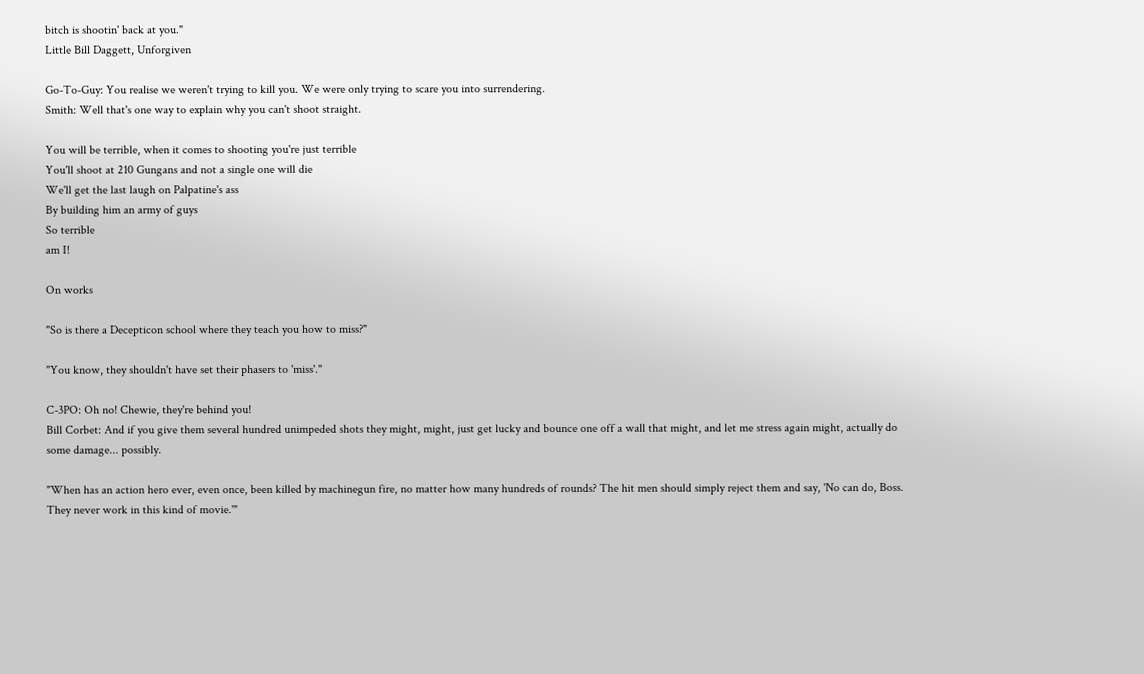bitch is shootin' back at you."
Little Bill Daggett, Unforgiven

Go-To-Guy: You realise we weren't trying to kill you. We were only trying to scare you into surrendering.
Smith: Well that's one way to explain why you can't shoot straight.

You will be terrible, when it comes to shooting you're just terrible
You'll shoot at 210 Gungans and not a single one will die
We'll get the last laugh on Palpatine's ass
By building him an army of guys
So terrible
am I!

On works

"So is there a Decepticon school where they teach you how to miss?"

"You know, they shouldn't have set their phasers to 'miss'."

C-3PO: Oh no! Chewie, they're behind you!
Bill Corbet: And if you give them several hundred unimpeded shots they might, might, just get lucky and bounce one off a wall that might, and let me stress again might, actually do some damage... possibly.

"When has an action hero ever, even once, been killed by machinegun fire, no matter how many hundreds of rounds? The hit men should simply reject them and say, 'No can do, Boss. They never work in this kind of movie.'"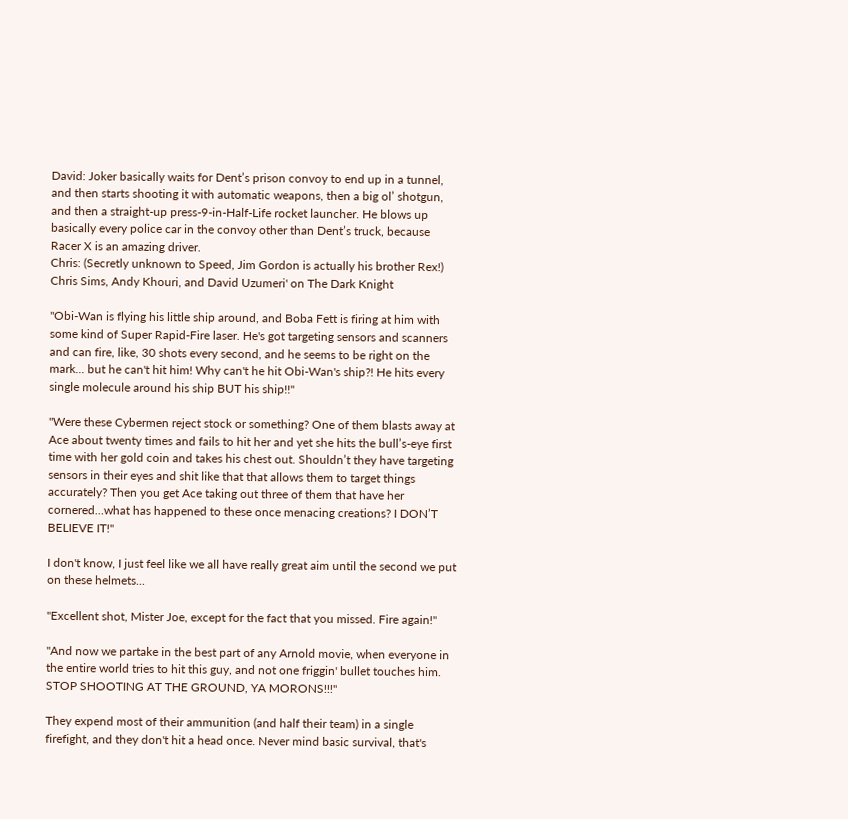David: Joker basically waits for Dent’s prison convoy to end up in a tunnel, and then starts shooting it with automatic weapons, then a big ol’ shotgun, and then a straight-up press-9-in-Half-Life rocket launcher. He blows up basically every police car in the convoy other than Dent’s truck, because Racer X is an amazing driver.
Chris: (Secretly unknown to Speed, Jim Gordon is actually his brother Rex!)
Chris Sims, Andy Khouri, and David Uzumeri' on The Dark Knight

"Obi-Wan is flying his little ship around, and Boba Fett is firing at him with some kind of Super Rapid-Fire laser. He's got targeting sensors and scanners and can fire, like, 30 shots every second, and he seems to be right on the mark... but he can't hit him! Why can't he hit Obi-Wan's ship?! He hits every single molecule around his ship BUT his ship!!"

"Were these Cybermen reject stock or something? One of them blasts away at Ace about twenty times and fails to hit her and yet she hits the bull’s-eye first time with her gold coin and takes his chest out. Shouldn’t they have targeting sensors in their eyes and shit like that that allows them to target things accurately? Then you get Ace taking out three of them that have her cornered…what has happened to these once menacing creations? I DON’T BELIEVE IT!"

I don't know, I just feel like we all have really great aim until the second we put on these helmets...

"Excellent shot, Mister Joe, except for the fact that you missed. Fire again!"

"And now we partake in the best part of any Arnold movie, when everyone in the entire world tries to hit this guy, and not one friggin' bullet touches him. STOP SHOOTING AT THE GROUND, YA MORONS!!!"

They expend most of their ammunition (and half their team) in a single firefight, and they don't hit a head once. Never mind basic survival, that's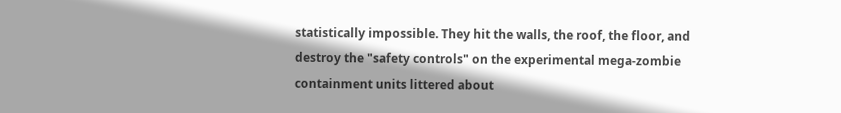statistically impossible. They hit the walls, the roof, the floor, and destroy the "safety controls" on the experimental mega-zombie containment units littered about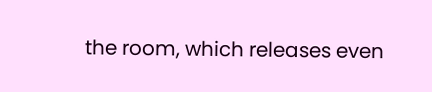the room, which releases even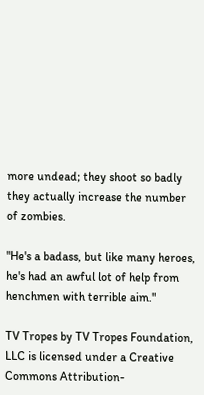more undead; they shoot so badly they actually increase the number of zombies.

"He's a badass, but like many heroes, he's had an awful lot of help from henchmen with terrible aim."

TV Tropes by TV Tropes Foundation, LLC is licensed under a Creative Commons Attribution-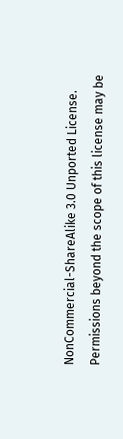NonCommercial-ShareAlike 3.0 Unported License.
Permissions beyond the scope of this license may be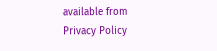available from
Privacy Policy